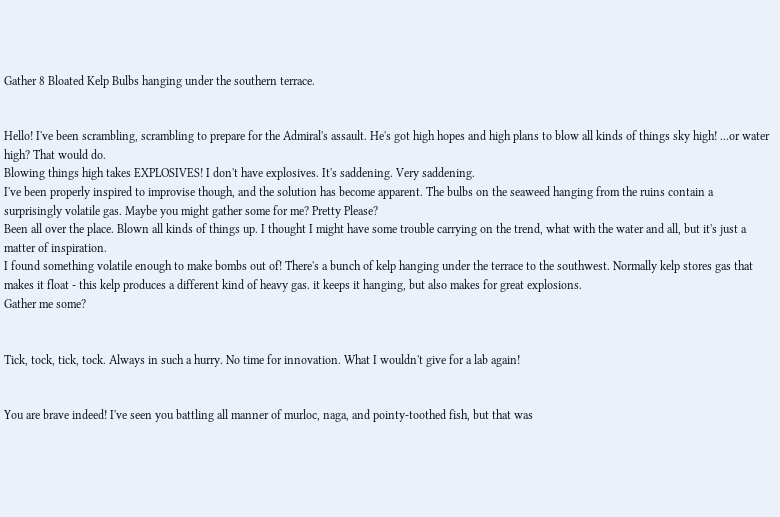Gather 8 Bloated Kelp Bulbs hanging under the southern terrace.


Hello! I've been scrambling, scrambling to prepare for the Admiral's assault. He's got high hopes and high plans to blow all kinds of things sky high! ...or water high? That would do.
Blowing things high takes EXPLOSIVES! I don't have explosives. It's saddening. Very saddening.
I've been properly inspired to improvise though, and the solution has become apparent. The bulbs on the seaweed hanging from the ruins contain a surprisingly volatile gas. Maybe you might gather some for me? Pretty Please?
Been all over the place. Blown all kinds of things up. I thought I might have some trouble carrying on the trend, what with the water and all, but it's just a matter of inspiration.
I found something volatile enough to make bombs out of! There's a bunch of kelp hanging under the terrace to the southwest. Normally kelp stores gas that makes it float - this kelp produces a different kind of heavy gas. it keeps it hanging, but also makes for great explosions.
Gather me some?


Tick, tock, tick, tock. Always in such a hurry. No time for innovation. What I wouldn't give for a lab again!


You are brave indeed! I've seen you battling all manner of murloc, naga, and pointy-toothed fish, but that was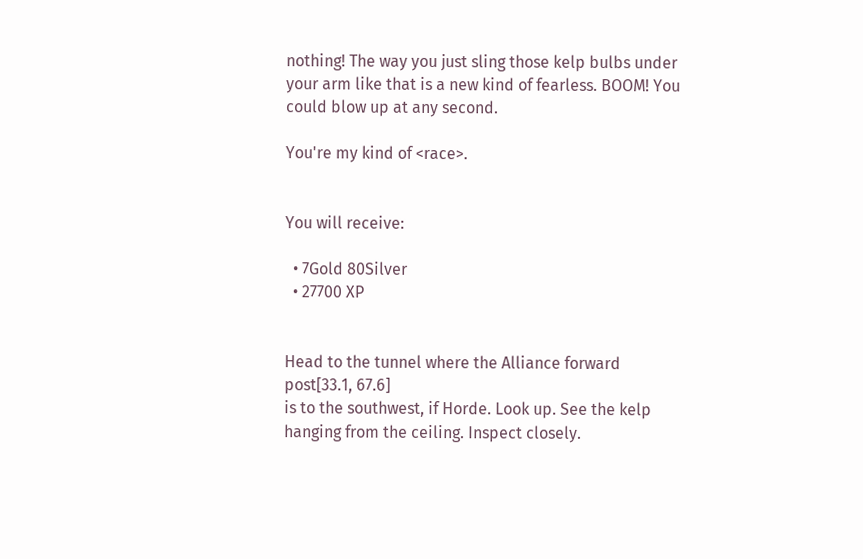nothing! The way you just sling those kelp bulbs under your arm like that is a new kind of fearless. BOOM! You could blow up at any second.

You're my kind of <race>.


You will receive:

  • 7Gold 80Silver
  • 27700 XP


Head to the tunnel where the Alliance forward post[33.1, 67.6]
is to the southwest, if Horde. Look up. See the kelp hanging from the ceiling. Inspect closely.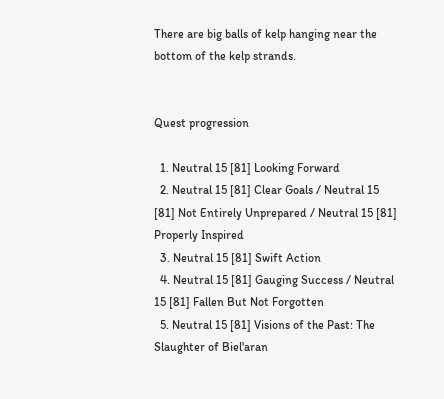There are big balls of kelp hanging near the bottom of the kelp strands.


Quest progression

  1. Neutral 15 [81] Looking Forward
  2. Neutral 15 [81] Clear Goals / Neutral 15 [81] Not Entirely Unprepared / Neutral 15 [81] Properly Inspired
  3. Neutral 15 [81] Swift Action
  4. Neutral 15 [81] Gauging Success / Neutral 15 [81] Fallen But Not Forgotten
  5. Neutral 15 [81] Visions of the Past: The Slaughter of Biel'aran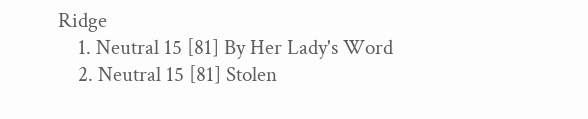Ridge
    1. Neutral 15 [81] By Her Lady's Word
    2. Neutral 15 [81] Stolen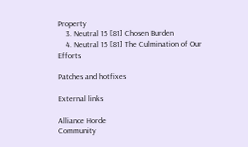Property
    3. Neutral 15 [81] Chosen Burden
    4. Neutral 15 [81] The Culmination of Our Efforts

Patches and hotfixes

External links

Alliance Horde
Community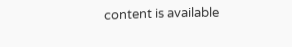content is available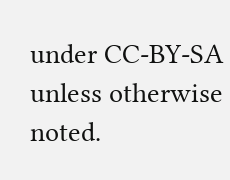under CC-BY-SA unless otherwise noted.